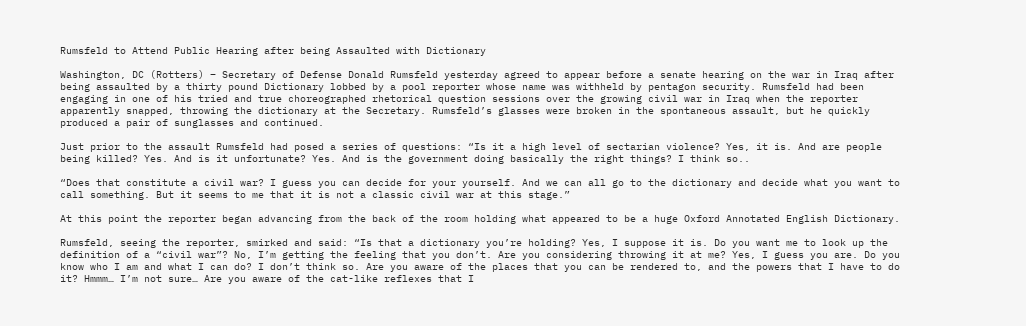Rumsfeld to Attend Public Hearing after being Assaulted with Dictionary

Washington, DC (Rotters) – Secretary of Defense Donald Rumsfeld yesterday agreed to appear before a senate hearing on the war in Iraq after being assaulted by a thirty pound Dictionary lobbed by a pool reporter whose name was withheld by pentagon security. Rumsfeld had been engaging in one of his tried and true choreographed rhetorical question sessions over the growing civil war in Iraq when the reporter apparently snapped, throwing the dictionary at the Secretary. Rumsfeld’s glasses were broken in the spontaneous assault, but he quickly produced a pair of sunglasses and continued.

Just prior to the assault Rumsfeld had posed a series of questions: “Is it a high level of sectarian violence? Yes, it is. And are people being killed? Yes. And is it unfortunate? Yes. And is the government doing basically the right things? I think so..

“Does that constitute a civil war? I guess you can decide for your yourself. And we can all go to the dictionary and decide what you want to call something. But it seems to me that it is not a classic civil war at this stage.”

At this point the reporter began advancing from the back of the room holding what appeared to be a huge Oxford Annotated English Dictionary.

Rumsfeld, seeing the reporter, smirked and said: “Is that a dictionary you’re holding? Yes, I suppose it is. Do you want me to look up the definition of a “civil war”? No, I’m getting the feeling that you don’t. Are you considering throwing it at me? Yes, I guess you are. Do you know who I am and what I can do? I don’t think so. Are you aware of the places that you can be rendered to, and the powers that I have to do it? Hmmm… I’m not sure… Are you aware of the cat-like reflexes that I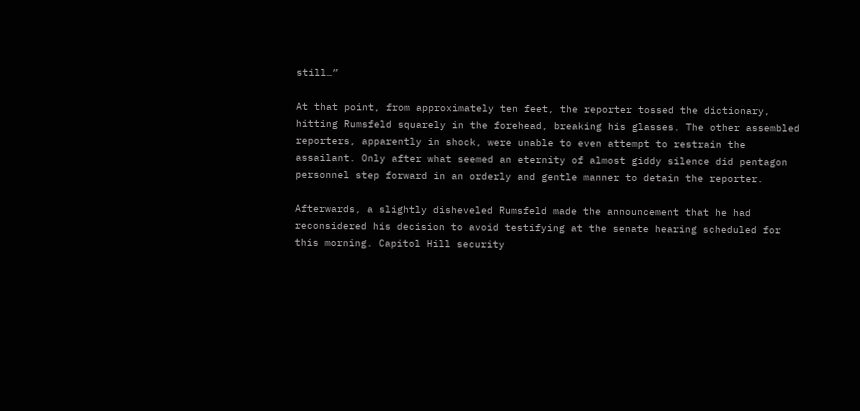still…”

At that point, from approximately ten feet, the reporter tossed the dictionary, hitting Rumsfeld squarely in the forehead, breaking his glasses. The other assembled reporters, apparently in shock, were unable to even attempt to restrain the assailant. Only after what seemed an eternity of almost giddy silence did pentagon personnel step forward in an orderly and gentle manner to detain the reporter.

Afterwards, a slightly disheveled Rumsfeld made the announcement that he had reconsidered his decision to avoid testifying at the senate hearing scheduled for this morning. Capitol Hill security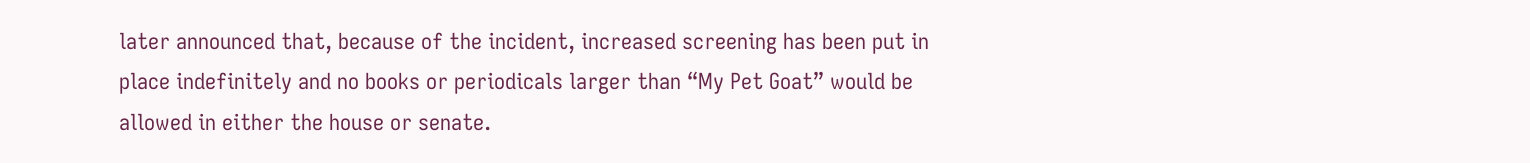later announced that, because of the incident, increased screening has been put in place indefinitely and no books or periodicals larger than “My Pet Goat” would be allowed in either the house or senate.